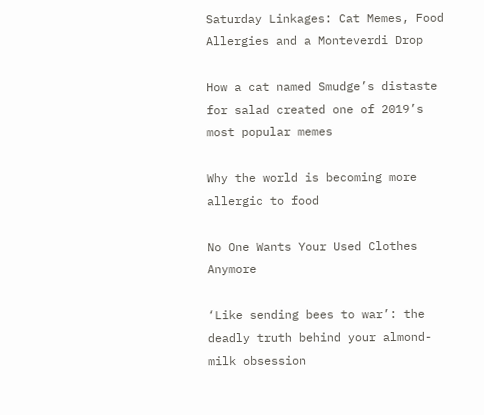Saturday Linkages: Cat Memes, Food Allergies and a Monteverdi Drop

How a cat named Smudge’s distaste for salad created one of 2019’s most popular memes

Why the world is becoming more allergic to food

No One Wants Your Used Clothes Anymore

‘Like sending bees to war’: the deadly truth behind your almond-milk obsession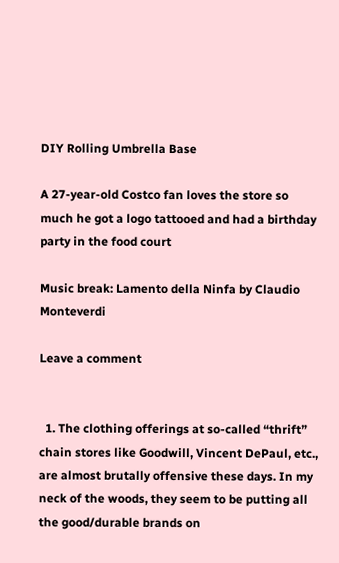DIY Rolling Umbrella Base

A 27-year-old Costco fan loves the store so much he got a logo tattooed and had a birthday party in the food court

Music break: Lamento della Ninfa by Claudio Monteverdi

Leave a comment


  1. The clothing offerings at so-called “thrift” chain stores like Goodwill, Vincent DePaul, etc., are almost brutally offensive these days. In my neck of the woods, they seem to be putting all the good/durable brands on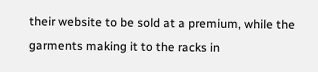their website to be sold at a premium, while the garments making it to the racks in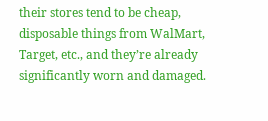their stores tend to be cheap, disposable things from WalMart, Target, etc., and they’re already significantly worn and damaged.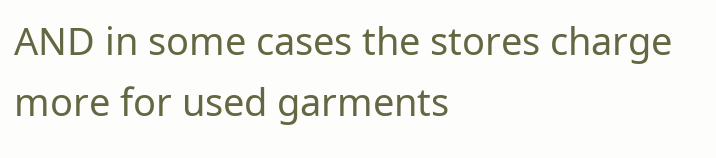AND in some cases the stores charge more for used garments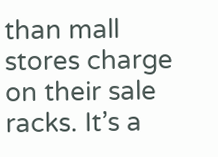than mall stores charge on their sale racks. It’s a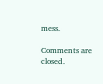mess.

Comments are closed.